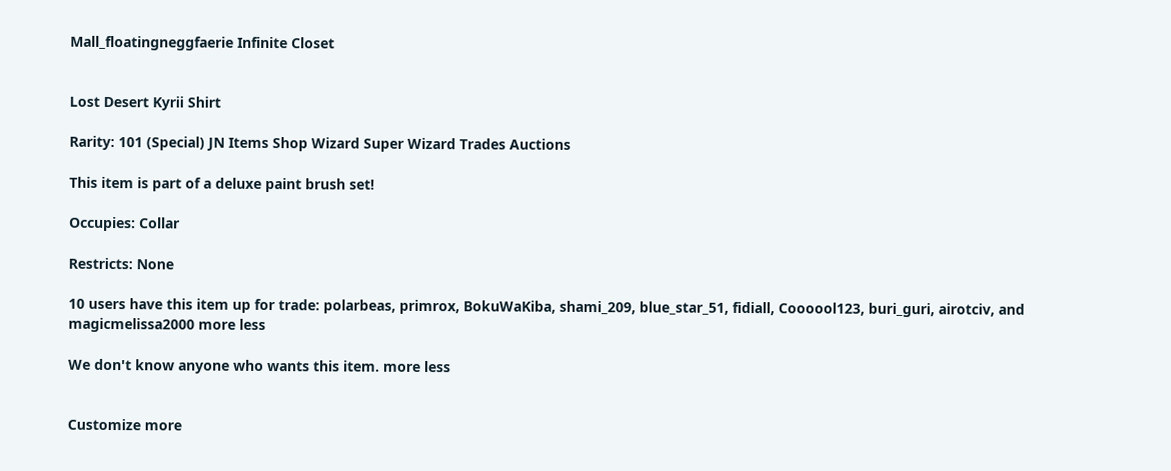Mall_floatingneggfaerie Infinite Closet


Lost Desert Kyrii Shirt

Rarity: 101 (Special) JN Items Shop Wizard Super Wizard Trades Auctions

This item is part of a deluxe paint brush set!

Occupies: Collar

Restricts: None

10 users have this item up for trade: polarbeas, primrox, BokuWaKiba, shami_209, blue_star_51, fidiall, Coooool123, buri_guri, airotciv, and magicmelissa2000 more less

We don't know anyone who wants this item. more less


Customize more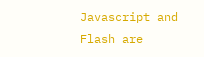Javascript and Flash are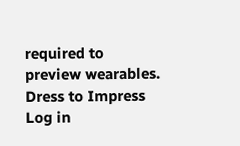required to preview wearables.
Dress to Impress
Log in